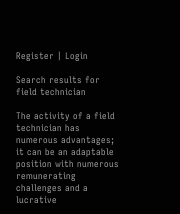Register | Login

Search results for field technician

The activity of a field technician has numerous advantages; it can be an adaptable position with numerous remunerating challenges and a lucrative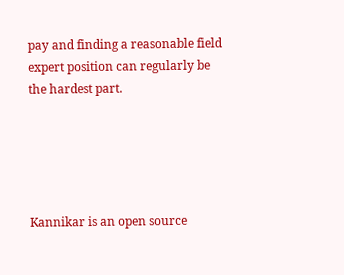pay and finding a reasonable field expert position can regularly be the hardest part.





Kannikar is an open source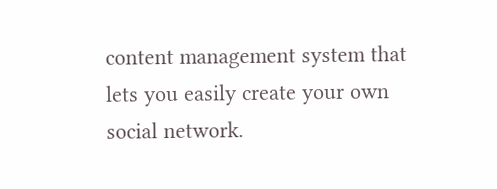content management system that lets you easily create your own social network.